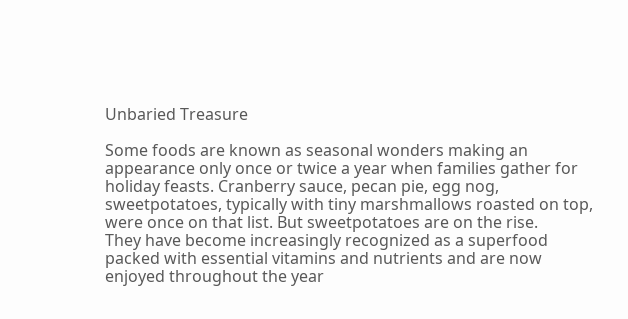Unbaried Treasure

Some foods are known as seasonal wonders making an appearance only once or twice a year when families gather for holiday feasts. Cranberry sauce, pecan pie, egg nog, sweetpotatoes, typically with tiny marshmallows roasted on top, were once on that list. But sweetpotatoes are on the rise.
They have become increasingly recognized as a superfood packed with essential vitamins and nutrients and are now enjoyed throughout the year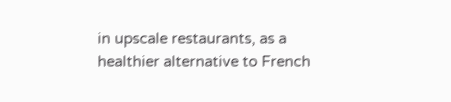in upscale restaurants, as a healthier alternative to French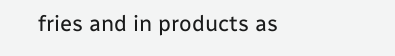fries and in products as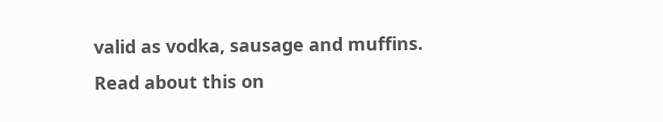valid as vodka, sausage and muffins.
Read about this on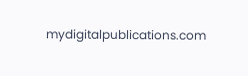mydigitalpublications.com